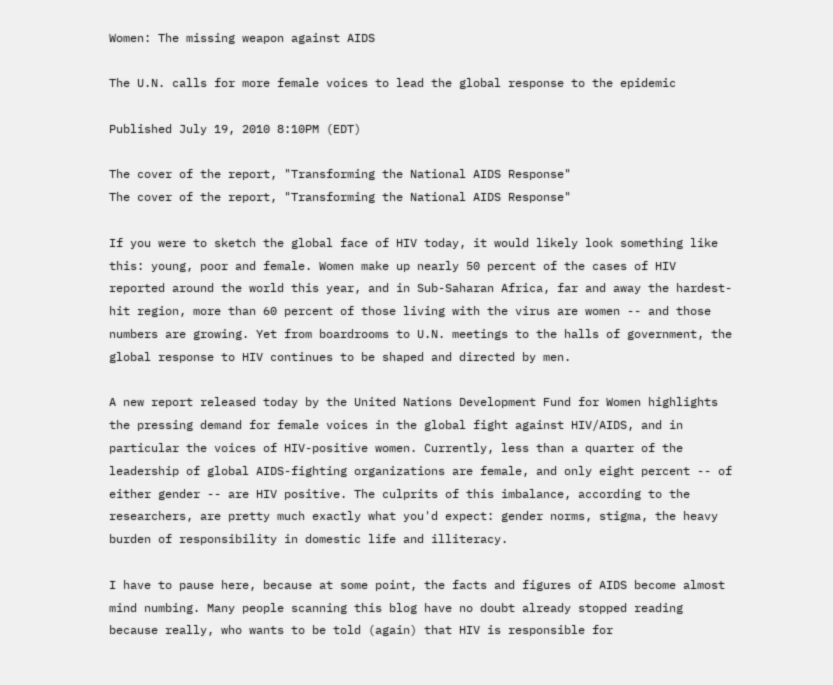Women: The missing weapon against AIDS

The U.N. calls for more female voices to lead the global response to the epidemic

Published July 19, 2010 8:10PM (EDT)

The cover of the report, "Transforming the National AIDS Response"
The cover of the report, "Transforming the National AIDS Response"

If you were to sketch the global face of HIV today, it would likely look something like this: young, poor and female. Women make up nearly 50 percent of the cases of HIV reported around the world this year, and in Sub-Saharan Africa, far and away the hardest-hit region, more than 60 percent of those living with the virus are women -- and those numbers are growing. Yet from boardrooms to U.N. meetings to the halls of government, the global response to HIV continues to be shaped and directed by men.

A new report released today by the United Nations Development Fund for Women highlights the pressing demand for female voices in the global fight against HIV/AIDS, and in particular the voices of HIV-positive women. Currently, less than a quarter of the leadership of global AIDS-fighting organizations are female, and only eight percent -- of either gender -- are HIV positive. The culprits of this imbalance, according to the researchers, are pretty much exactly what you'd expect: gender norms, stigma, the heavy burden of responsibility in domestic life and illiteracy.

I have to pause here, because at some point, the facts and figures of AIDS become almost mind numbing. Many people scanning this blog have no doubt already stopped reading because really, who wants to be told (again) that HIV is responsible for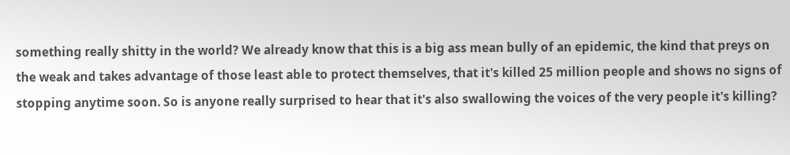something really shitty in the world? We already know that this is a big ass mean bully of an epidemic, the kind that preys on the weak and takes advantage of those least able to protect themselves, that it's killed 25 million people and shows no signs of stopping anytime soon. So is anyone really surprised to hear that it's also swallowing the voices of the very people it's killing?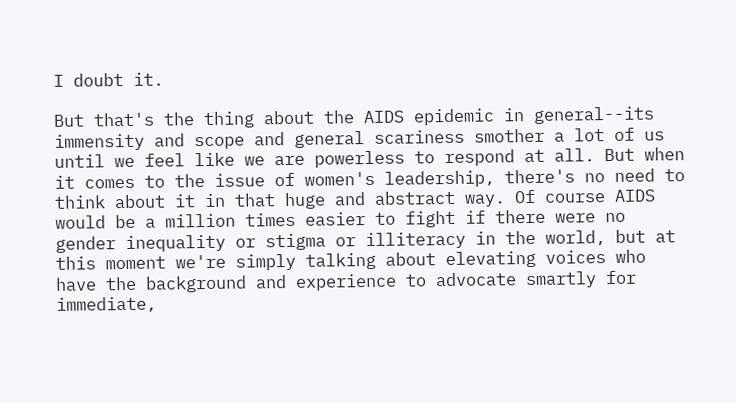I doubt it.

But that's the thing about the AIDS epidemic in general--its immensity and scope and general scariness smother a lot of us until we feel like we are powerless to respond at all. But when it comes to the issue of women's leadership, there's no need to think about it in that huge and abstract way. Of course AIDS would be a million times easier to fight if there were no gender inequality or stigma or illiteracy in the world, but at this moment we're simply talking about elevating voices who have the background and experience to advocate smartly for immediate,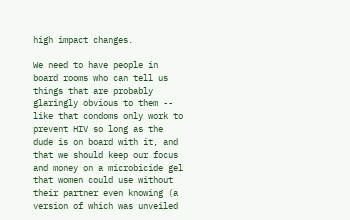high impact changes.

We need to have people in board rooms who can tell us things that are probably glaringly obvious to them -- like that condoms only work to prevent HIV so long as the dude is on board with it, and that we should keep our focus and money on a microbicide gel that women could use without their partner even knowing (a version of which was unveiled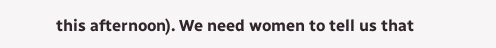this afternoon). We need women to tell us that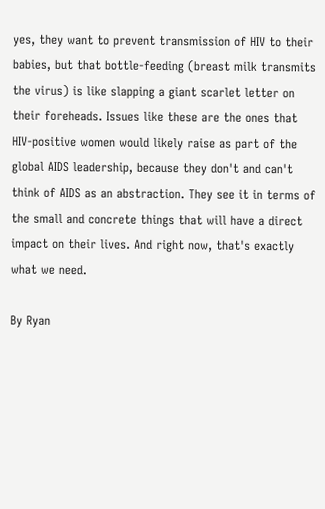yes, they want to prevent transmission of HIV to their babies, but that bottle-feeding (breast milk transmits the virus) is like slapping a giant scarlet letter on their foreheads. Issues like these are the ones that HIV-positive women would likely raise as part of the global AIDS leadership, because they don't and can't think of AIDS as an abstraction. They see it in terms of the small and concrete things that will have a direct impact on their lives. And right now, that's exactly what we need.

By Ryan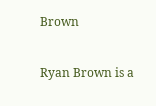Brown

Ryan Brown is a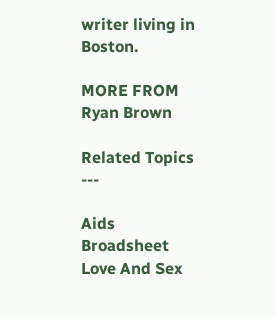writer living in Boston.

MORE FROM Ryan Brown

Related Topics ---

Aids Broadsheet Love And Sex